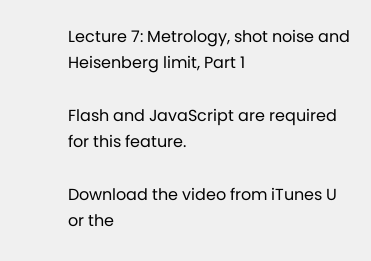Lecture 7: Metrology, shot noise and Heisenberg limit, Part 1

Flash and JavaScript are required for this feature.

Download the video from iTunes U or the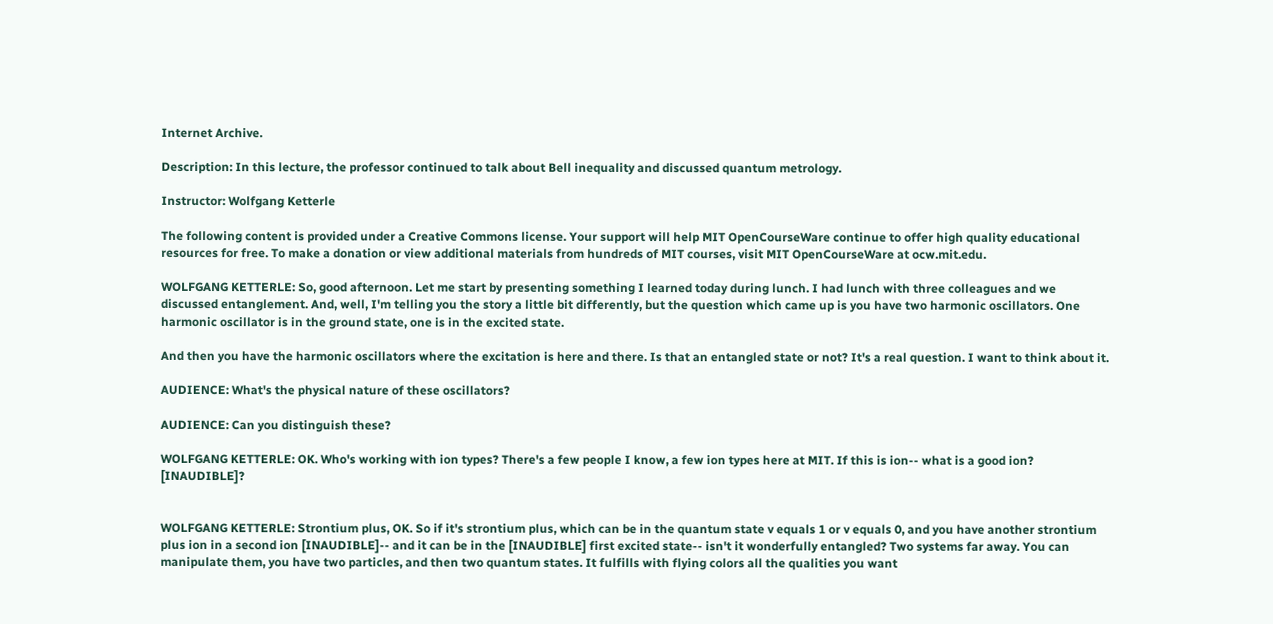Internet Archive.

Description: In this lecture, the professor continued to talk about Bell inequality and discussed quantum metrology.

Instructor: Wolfgang Ketterle

The following content is provided under a Creative Commons license. Your support will help MIT OpenCourseWare continue to offer high quality educational resources for free. To make a donation or view additional materials from hundreds of MIT courses, visit MIT OpenCourseWare at ocw.mit.edu.

WOLFGANG KETTERLE: So, good afternoon. Let me start by presenting something I learned today during lunch. I had lunch with three colleagues and we discussed entanglement. And, well, I'm telling you the story a little bit differently, but the question which came up is you have two harmonic oscillators. One harmonic oscillator is in the ground state, one is in the excited state.

And then you have the harmonic oscillators where the excitation is here and there. Is that an entangled state or not? It's a real question. I want to think about it.

AUDIENCE: What's the physical nature of these oscillators?

AUDIENCE: Can you distinguish these?

WOLFGANG KETTERLE: OK. Who's working with ion types? There's a few people I know, a few ion types here at MIT. If this is ion-- what is a good ion? [INAUDIBLE]?


WOLFGANG KETTERLE: Strontium plus, OK. So if it's strontium plus, which can be in the quantum state v equals 1 or v equals 0, and you have another strontium plus ion in a second ion [INAUDIBLE]-- and it can be in the [INAUDIBLE] first excited state-- isn't it wonderfully entangled? Two systems far away. You can manipulate them, you have two particles, and then two quantum states. It fulfills with flying colors all the qualities you want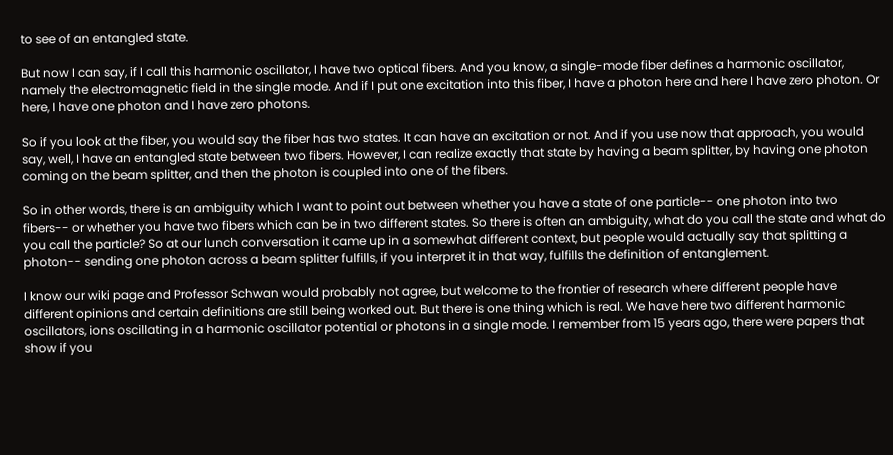to see of an entangled state.

But now I can say, if I call this harmonic oscillator, I have two optical fibers. And you know, a single-mode fiber defines a harmonic oscillator, namely the electromagnetic field in the single mode. And if I put one excitation into this fiber, I have a photon here and here I have zero photon. Or here, I have one photon and I have zero photons.

So if you look at the fiber, you would say the fiber has two states. It can have an excitation or not. And if you use now that approach, you would say, well, I have an entangled state between two fibers. However, I can realize exactly that state by having a beam splitter, by having one photon coming on the beam splitter, and then the photon is coupled into one of the fibers.

So in other words, there is an ambiguity which I want to point out between whether you have a state of one particle-- one photon into two fibers-- or whether you have two fibers which can be in two different states. So there is often an ambiguity, what do you call the state and what do you call the particle? So at our lunch conversation it came up in a somewhat different context, but people would actually say that splitting a photon-- sending one photon across a beam splitter fulfills, if you interpret it in that way, fulfills the definition of entanglement.

I know our wiki page and Professor Schwan would probably not agree, but welcome to the frontier of research where different people have different opinions and certain definitions are still being worked out. But there is one thing which is real. We have here two different harmonic oscillators, ions oscillating in a harmonic oscillator potential or photons in a single mode. I remember from 15 years ago, there were papers that show if you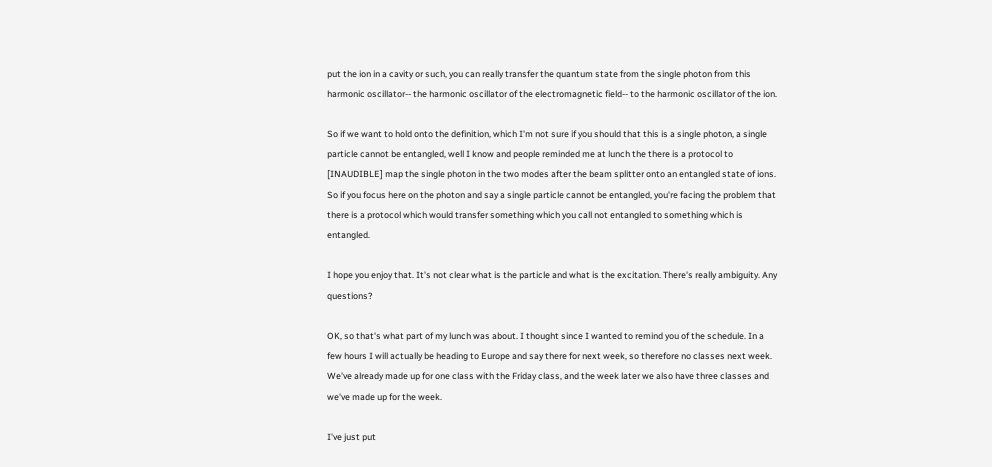put the ion in a cavity or such, you can really transfer the quantum state from the single photon from this harmonic oscillator-- the harmonic oscillator of the electromagnetic field-- to the harmonic oscillator of the ion.

So if we want to hold onto the definition, which I'm not sure if you should that this is a single photon, a single particle cannot be entangled, well I know and people reminded me at lunch the there is a protocol to [INAUDIBLE] map the single photon in the two modes after the beam splitter onto an entangled state of ions. So if you focus here on the photon and say a single particle cannot be entangled, you're facing the problem that there is a protocol which would transfer something which you call not entangled to something which is entangled.

I hope you enjoy that. It's not clear what is the particle and what is the excitation. There's really ambiguity. Any questions?

OK, so that's what part of my lunch was about. I thought since I wanted to remind you of the schedule. In a few hours I will actually be heading to Europe and say there for next week, so therefore no classes next week. We've already made up for one class with the Friday class, and the week later we also have three classes and we've made up for the week.

I've just put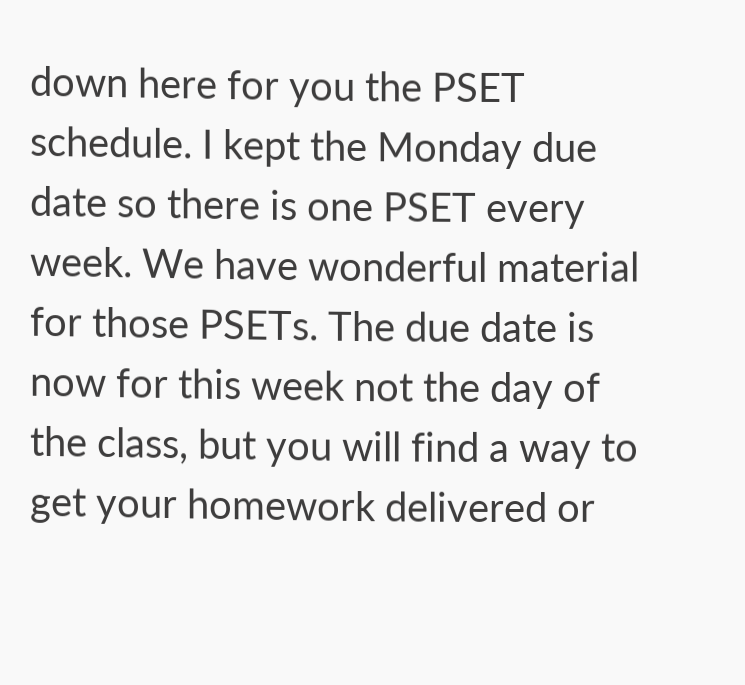down here for you the PSET schedule. I kept the Monday due date so there is one PSET every week. We have wonderful material for those PSETs. The due date is now for this week not the day of the class, but you will find a way to get your homework delivered or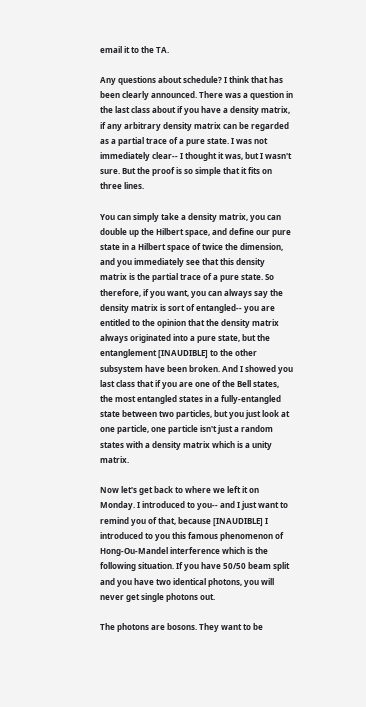email it to the TA.

Any questions about schedule? I think that has been clearly announced. There was a question in the last class about if you have a density matrix, if any arbitrary density matrix can be regarded as a partial trace of a pure state. I was not immediately clear-- I thought it was, but I wasn't sure. But the proof is so simple that it fits on three lines.

You can simply take a density matrix, you can double up the Hilbert space, and define our pure state in a Hilbert space of twice the dimension, and you immediately see that this density matrix is the partial trace of a pure state. So therefore, if you want, you can always say the density matrix is sort of entangled-- you are entitled to the opinion that the density matrix always originated into a pure state, but the entanglement [INAUDIBLE] to the other subsystem have been broken. And I showed you last class that if you are one of the Bell states, the most entangled states in a fully-entangled state between two particles, but you just look at one particle, one particle isn't just a random states with a density matrix which is a unity matrix.

Now let's get back to where we left it on Monday. I introduced to you-- and I just want to remind you of that, because [INAUDIBLE] I introduced to you this famous phenomenon of Hong-Ou-Mandel interference which is the following situation. If you have 50/50 beam split and you have two identical photons, you will never get single photons out.

The photons are bosons. They want to be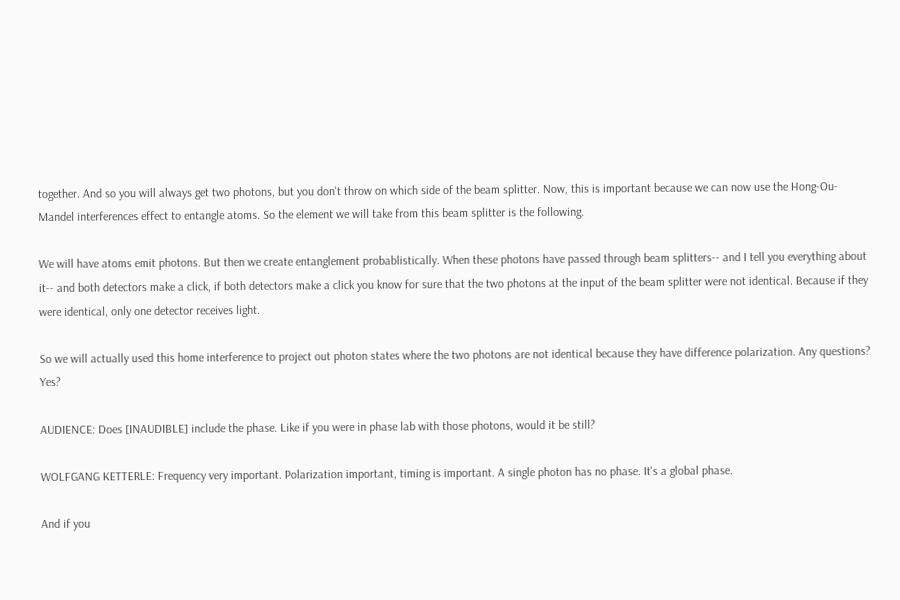together. And so you will always get two photons, but you don't throw on which side of the beam splitter. Now, this is important because we can now use the Hong-Ou-Mandel interferences effect to entangle atoms. So the element we will take from this beam splitter is the following.

We will have atoms emit photons. But then we create entanglement probablistically. When these photons have passed through beam splitters-- and I tell you everything about it-- and both detectors make a click, if both detectors make a click you know for sure that the two photons at the input of the beam splitter were not identical. Because if they were identical, only one detector receives light.

So we will actually used this home interference to project out photon states where the two photons are not identical because they have difference polarization. Any questions? Yes?

AUDIENCE: Does [INAUDIBLE] include the phase. Like if you were in phase lab with those photons, would it be still?

WOLFGANG KETTERLE: Frequency very important. Polarization important, timing is important. A single photon has no phase. It's a global phase.

And if you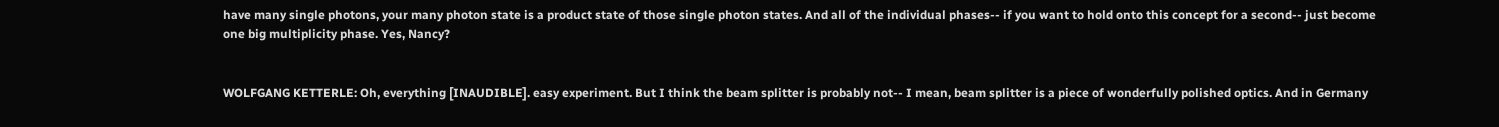have many single photons, your many photon state is a product state of those single photon states. And all of the individual phases-- if you want to hold onto this concept for a second-- just become one big multiplicity phase. Yes, Nancy?


WOLFGANG KETTERLE: Oh, everything [INAUDIBLE]. easy experiment. But I think the beam splitter is probably not-- I mean, beam splitter is a piece of wonderfully polished optics. And in Germany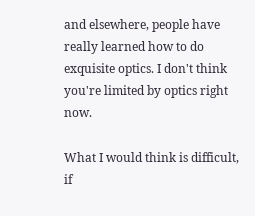and elsewhere, people have really learned how to do exquisite optics. I don't think you're limited by optics right now.

What I would think is difficult, if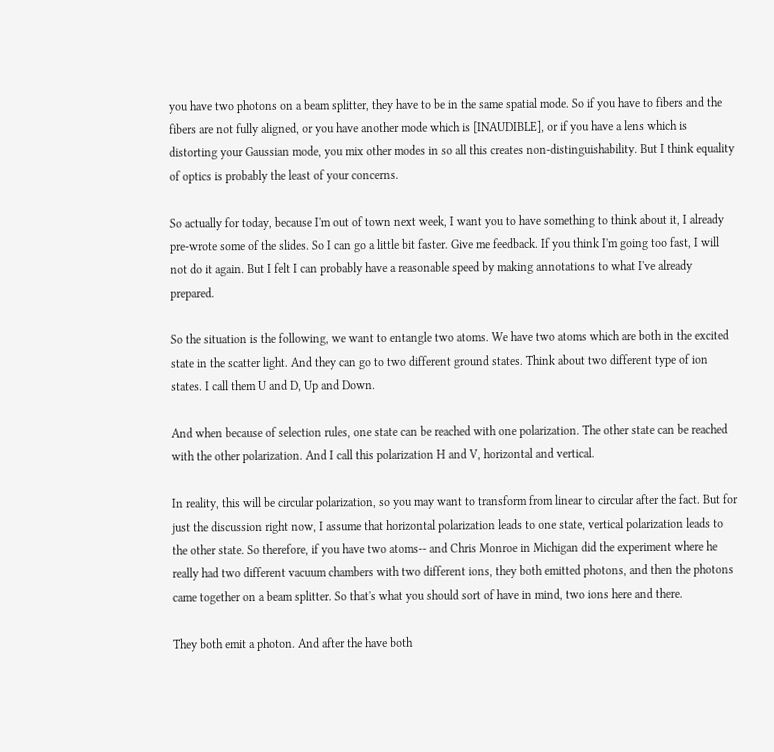you have two photons on a beam splitter, they have to be in the same spatial mode. So if you have to fibers and the fibers are not fully aligned, or you have another mode which is [INAUDIBLE], or if you have a lens which is distorting your Gaussian mode, you mix other modes in so all this creates non-distinguishability. But I think equality of optics is probably the least of your concerns.

So actually for today, because I'm out of town next week, I want you to have something to think about it, I already pre-wrote some of the slides. So I can go a little bit faster. Give me feedback. If you think I'm going too fast, I will not do it again. But I felt I can probably have a reasonable speed by making annotations to what I've already prepared.

So the situation is the following, we want to entangle two atoms. We have two atoms which are both in the excited state in the scatter light. And they can go to two different ground states. Think about two different type of ion states. I call them U and D, Up and Down.

And when because of selection rules, one state can be reached with one polarization. The other state can be reached with the other polarization. And I call this polarization H and V, horizontal and vertical.

In reality, this will be circular polarization, so you may want to transform from linear to circular after the fact. But for just the discussion right now, I assume that horizontal polarization leads to one state, vertical polarization leads to the other state. So therefore, if you have two atoms-- and Chris Monroe in Michigan did the experiment where he really had two different vacuum chambers with two different ions, they both emitted photons, and then the photons came together on a beam splitter. So that's what you should sort of have in mind, two ions here and there.

They both emit a photon. And after the have both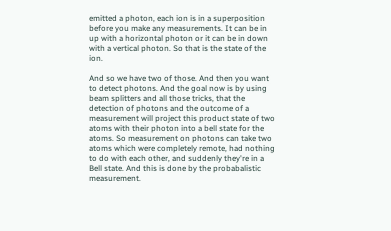emitted a photon, each ion is in a superposition before you make any measurements. It can be in up with a horizontal photon or it can be in down with a vertical photon. So that is the state of the ion.

And so we have two of those. And then you want to detect photons. And the goal now is by using beam splitters and all those tricks, that the detection of photons and the outcome of a measurement will project this product state of two atoms with their photon into a bell state for the atoms. So measurement on photons can take two atoms which were completely remote, had nothing to do with each other, and suddenly they're in a Bell state. And this is done by the probabalistic measurement.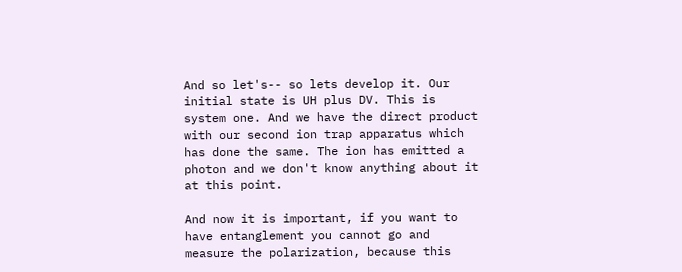And so let's-- so lets develop it. Our initial state is UH plus DV. This is system one. And we have the direct product with our second ion trap apparatus which has done the same. The ion has emitted a photon and we don't know anything about it at this point.

And now it is important, if you want to have entanglement you cannot go and measure the polarization, because this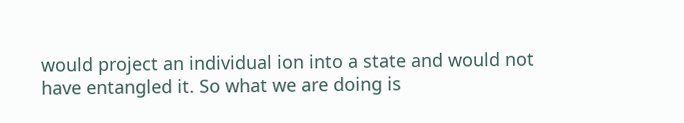would project an individual ion into a state and would not have entangled it. So what we are doing is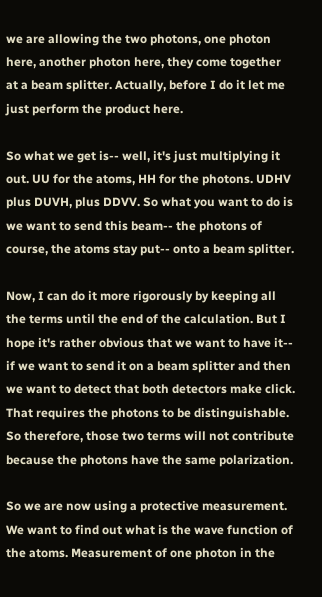we are allowing the two photons, one photon here, another photon here, they come together at a beam splitter. Actually, before I do it let me just perform the product here.

So what we get is-- well, it's just multiplying it out. UU for the atoms, HH for the photons. UDHV plus DUVH, plus DDVV. So what you want to do is we want to send this beam-- the photons of course, the atoms stay put-- onto a beam splitter.

Now, I can do it more rigorously by keeping all the terms until the end of the calculation. But I hope it's rather obvious that we want to have it-- if we want to send it on a beam splitter and then we want to detect that both detectors make click. That requires the photons to be distinguishable. So therefore, those two terms will not contribute because the photons have the same polarization.

So we are now using a protective measurement. We want to find out what is the wave function of the atoms. Measurement of one photon in the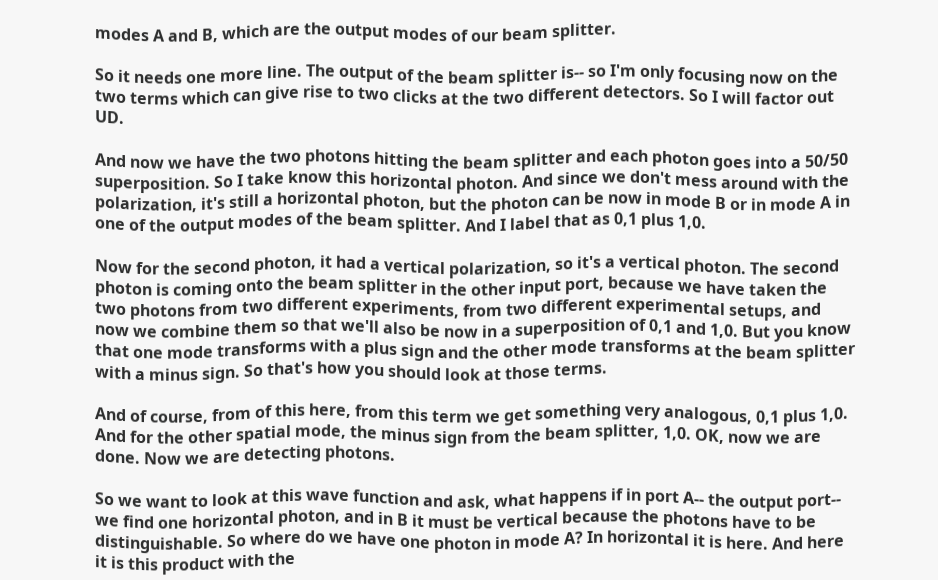modes A and B, which are the output modes of our beam splitter.

So it needs one more line. The output of the beam splitter is-- so I'm only focusing now on the two terms which can give rise to two clicks at the two different detectors. So I will factor out UD.

And now we have the two photons hitting the beam splitter and each photon goes into a 50/50 superposition. So I take know this horizontal photon. And since we don't mess around with the polarization, it's still a horizontal photon, but the photon can be now in mode B or in mode A in one of the output modes of the beam splitter. And I label that as 0,1 plus 1,0.

Now for the second photon, it had a vertical polarization, so it's a vertical photon. The second photon is coming onto the beam splitter in the other input port, because we have taken the two photons from two different experiments, from two different experimental setups, and now we combine them so that we'll also be now in a superposition of 0,1 and 1,0. But you know that one mode transforms with a plus sign and the other mode transforms at the beam splitter with a minus sign. So that's how you should look at those terms.

And of course, from of this here, from this term we get something very analogous, 0,1 plus 1,0. And for the other spatial mode, the minus sign from the beam splitter, 1,0. OK, now we are done. Now we are detecting photons.

So we want to look at this wave function and ask, what happens if in port A-- the output port-- we find one horizontal photon, and in B it must be vertical because the photons have to be distinguishable. So where do we have one photon in mode A? In horizontal it is here. And here it is this product with the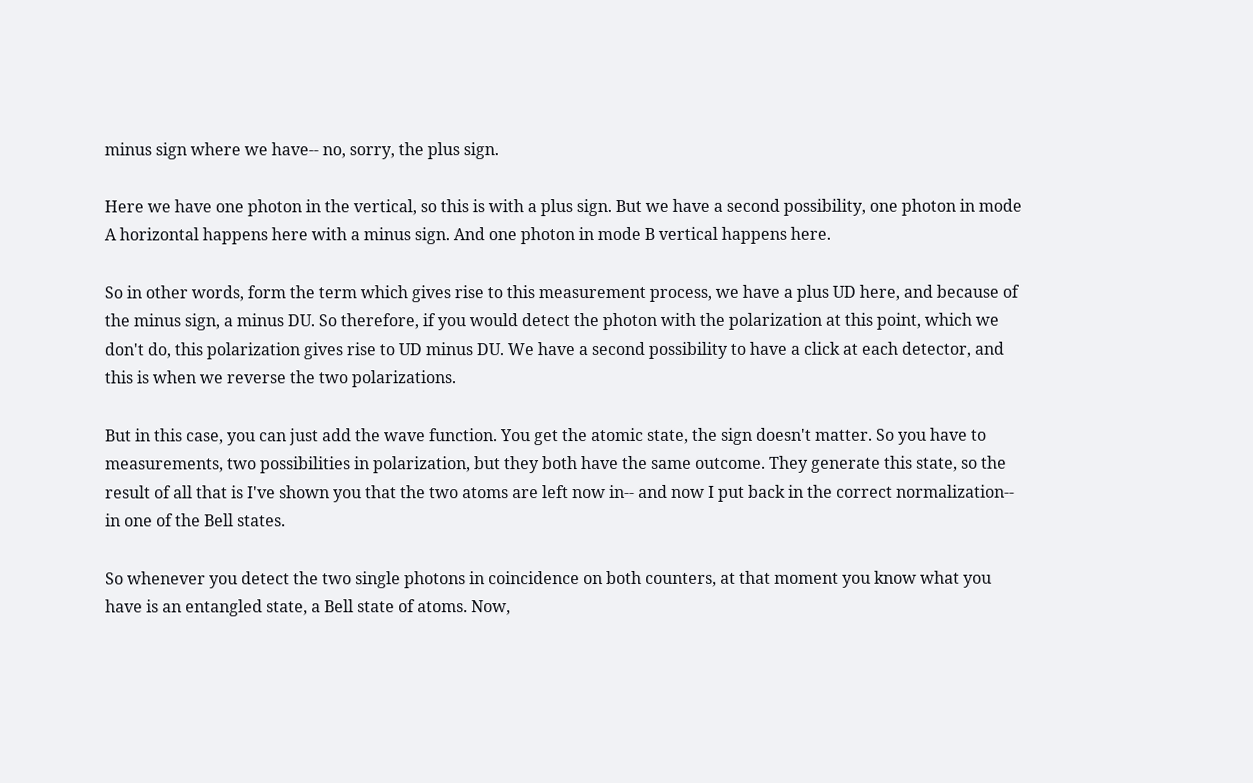minus sign where we have-- no, sorry, the plus sign.

Here we have one photon in the vertical, so this is with a plus sign. But we have a second possibility, one photon in mode A horizontal happens here with a minus sign. And one photon in mode B vertical happens here.

So in other words, form the term which gives rise to this measurement process, we have a plus UD here, and because of the minus sign, a minus DU. So therefore, if you would detect the photon with the polarization at this point, which we don't do, this polarization gives rise to UD minus DU. We have a second possibility to have a click at each detector, and this is when we reverse the two polarizations.

But in this case, you can just add the wave function. You get the atomic state, the sign doesn't matter. So you have to measurements, two possibilities in polarization, but they both have the same outcome. They generate this state, so the result of all that is I've shown you that the two atoms are left now in-- and now I put back in the correct normalization-- in one of the Bell states.

So whenever you detect the two single photons in coincidence on both counters, at that moment you know what you have is an entangled state, a Bell state of atoms. Now,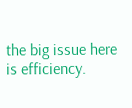the big issue here is efficiency.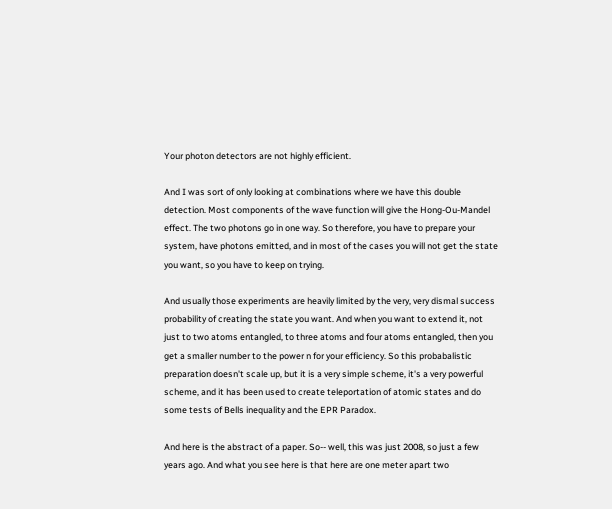Your photon detectors are not highly efficient.

And I was sort of only looking at combinations where we have this double detection. Most components of the wave function will give the Hong-Ou-Mandel effect. The two photons go in one way. So therefore, you have to prepare your system, have photons emitted, and in most of the cases you will not get the state you want, so you have to keep on trying.

And usually those experiments are heavily limited by the very, very dismal success probability of creating the state you want. And when you want to extend it, not just to two atoms entangled, to three atoms and four atoms entangled, then you get a smaller number to the power n for your efficiency. So this probabalistic preparation doesn't scale up, but it is a very simple scheme, it's a very powerful scheme, and it has been used to create teleportation of atomic states and do some tests of Bells inequality and the EPR Paradox.

And here is the abstract of a paper. So-- well, this was just 2008, so just a few years ago. And what you see here is that here are one meter apart two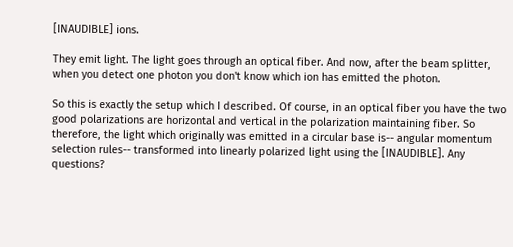[INAUDIBLE] ions.

They emit light. The light goes through an optical fiber. And now, after the beam splitter, when you detect one photon you don't know which ion has emitted the photon.

So this is exactly the setup which I described. Of course, in an optical fiber you have the two good polarizations are horizontal and vertical in the polarization maintaining fiber. So therefore, the light which originally was emitted in a circular base is-- angular momentum selection rules-- transformed into linearly polarized light using the [INAUDIBLE]. Any questions?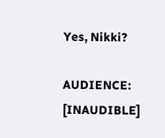Yes, Nikki?

AUDIENCE: [INAUDIBLE]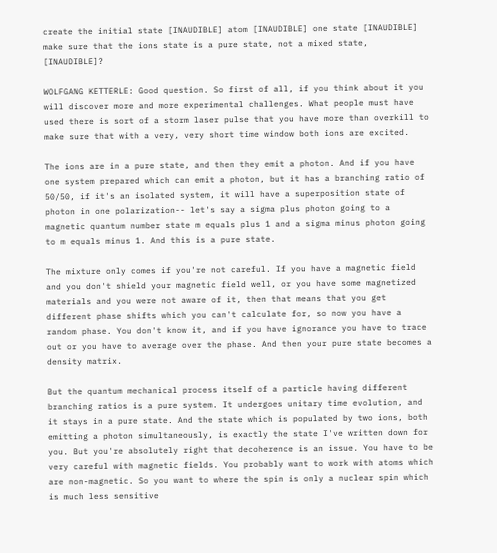create the initial state [INAUDIBLE] atom [INAUDIBLE] one state [INAUDIBLE] make sure that the ions state is a pure state, not a mixed state, [INAUDIBLE]?

WOLFGANG KETTERLE: Good question. So first of all, if you think about it you will discover more and more experimental challenges. What people must have used there is sort of a storm laser pulse that you have more than overkill to make sure that with a very, very short time window both ions are excited.

The ions are in a pure state, and then they emit a photon. And if you have one system prepared which can emit a photon, but it has a branching ratio of 50/50, if it's an isolated system, it will have a superposition state of photon in one polarization-- let's say a sigma plus photon going to a magnetic quantum number state m equals plus 1 and a sigma minus photon going to m equals minus 1. And this is a pure state.

The mixture only comes if you're not careful. If you have a magnetic field and you don't shield your magnetic field well, or you have some magnetized materials and you were not aware of it, then that means that you get different phase shifts which you can't calculate for, so now you have a random phase. You don't know it, and if you have ignorance you have to trace out or you have to average over the phase. And then your pure state becomes a density matrix.

But the quantum mechanical process itself of a particle having different branching ratios is a pure system. It undergoes unitary time evolution, and it stays in a pure state. And the state which is populated by two ions, both emitting a photon simultaneously, is exactly the state I've written down for you. But you're absolutely right that decoherence is an issue. You have to be very careful with magnetic fields. You probably want to work with atoms which are non-magnetic. So you want to where the spin is only a nuclear spin which is much less sensitive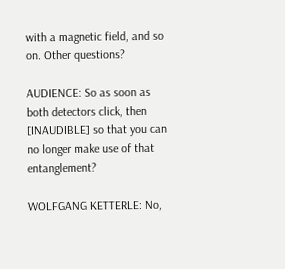with a magnetic field, and so on. Other questions?

AUDIENCE: So as soon as both detectors click, then [INAUDIBLE] so that you can no longer make use of that entanglement?

WOLFGANG KETTERLE: No,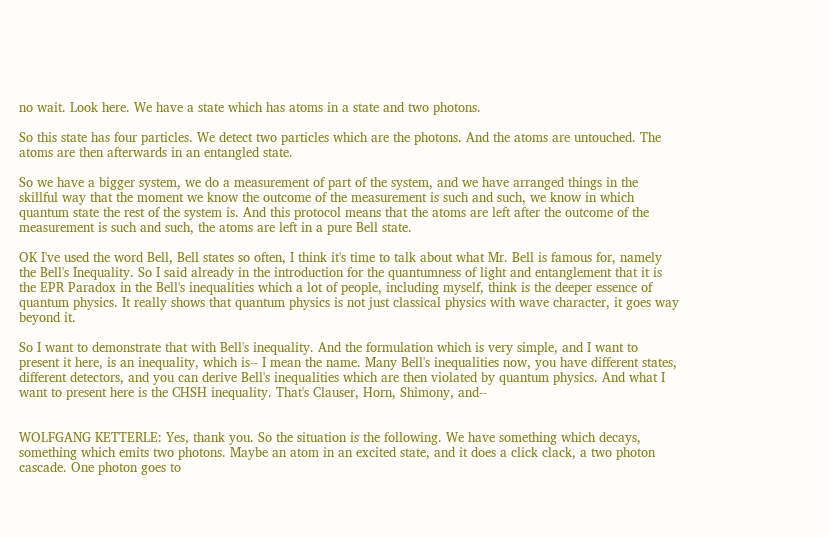no wait. Look here. We have a state which has atoms in a state and two photons.

So this state has four particles. We detect two particles which are the photons. And the atoms are untouched. The atoms are then afterwards in an entangled state.

So we have a bigger system, we do a measurement of part of the system, and we have arranged things in the skillful way that the moment we know the outcome of the measurement is such and such, we know in which quantum state the rest of the system is. And this protocol means that the atoms are left after the outcome of the measurement is such and such, the atoms are left in a pure Bell state.

OK I've used the word Bell, Bell states so often, I think it's time to talk about what Mr. Bell is famous for, namely the Bell's Inequality. So I said already in the introduction for the quantumness of light and entanglement that it is the EPR Paradox in the Bell's inequalities which a lot of people, including myself, think is the deeper essence of quantum physics. It really shows that quantum physics is not just classical physics with wave character, it goes way beyond it.

So I want to demonstrate that with Bell's inequality. And the formulation which is very simple, and I want to present it here, is an inequality, which is-- I mean the name. Many Bell's inequalities now, you have different states, different detectors, and you can derive Bell's inequalities which are then violated by quantum physics. And what I want to present here is the CHSH inequality. That's Clauser, Horn, Shimony, and--


WOLFGANG KETTERLE: Yes, thank you. So the situation is the following. We have something which decays, something which emits two photons. Maybe an atom in an excited state, and it does a click clack, a two photon cascade. One photon goes to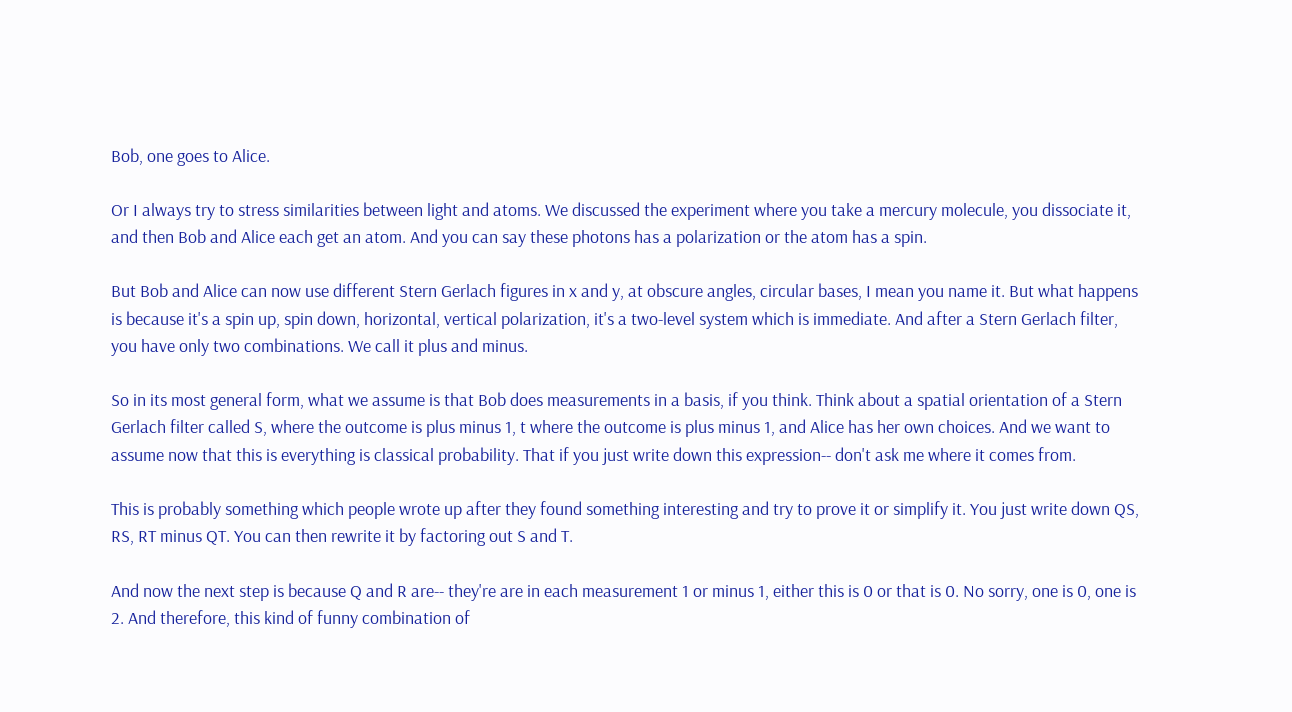Bob, one goes to Alice.

Or I always try to stress similarities between light and atoms. We discussed the experiment where you take a mercury molecule, you dissociate it, and then Bob and Alice each get an atom. And you can say these photons has a polarization or the atom has a spin.

But Bob and Alice can now use different Stern Gerlach figures in x and y, at obscure angles, circular bases, I mean you name it. But what happens is because it's a spin up, spin down, horizontal, vertical polarization, it's a two-level system which is immediate. And after a Stern Gerlach filter, you have only two combinations. We call it plus and minus.

So in its most general form, what we assume is that Bob does measurements in a basis, if you think. Think about a spatial orientation of a Stern Gerlach filter called S, where the outcome is plus minus 1, t where the outcome is plus minus 1, and Alice has her own choices. And we want to assume now that this is everything is classical probability. That if you just write down this expression-- don't ask me where it comes from.

This is probably something which people wrote up after they found something interesting and try to prove it or simplify it. You just write down QS, RS, RT minus QT. You can then rewrite it by factoring out S and T.

And now the next step is because Q and R are-- they're are in each measurement 1 or minus 1, either this is 0 or that is 0. No sorry, one is 0, one is 2. And therefore, this kind of funny combination of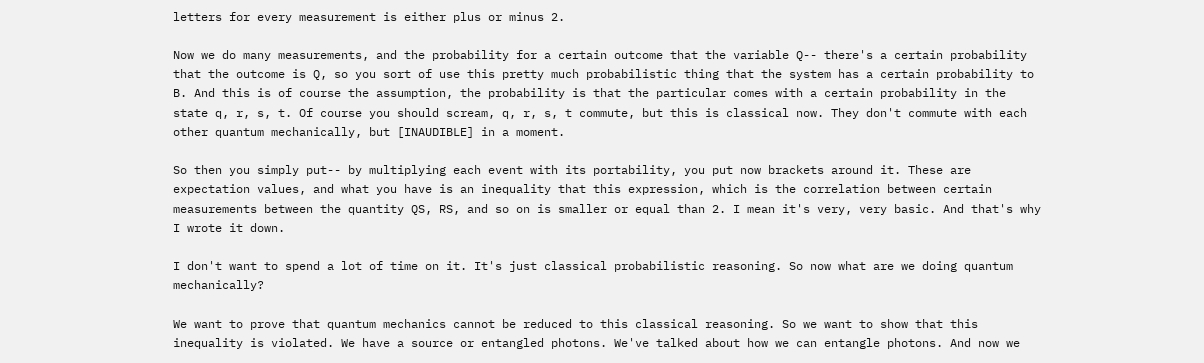letters for every measurement is either plus or minus 2.

Now we do many measurements, and the probability for a certain outcome that the variable Q-- there's a certain probability that the outcome is Q, so you sort of use this pretty much probabilistic thing that the system has a certain probability to B. And this is of course the assumption, the probability is that the particular comes with a certain probability in the state q, r, s, t. Of course you should scream, q, r, s, t commute, but this is classical now. They don't commute with each other quantum mechanically, but [INAUDIBLE] in a moment.

So then you simply put-- by multiplying each event with its portability, you put now brackets around it. These are expectation values, and what you have is an inequality that this expression, which is the correlation between certain measurements between the quantity QS, RS, and so on is smaller or equal than 2. I mean it's very, very basic. And that's why I wrote it down.

I don't want to spend a lot of time on it. It's just classical probabilistic reasoning. So now what are we doing quantum mechanically?

We want to prove that quantum mechanics cannot be reduced to this classical reasoning. So we want to show that this inequality is violated. We have a source or entangled photons. We've talked about how we can entangle photons. And now we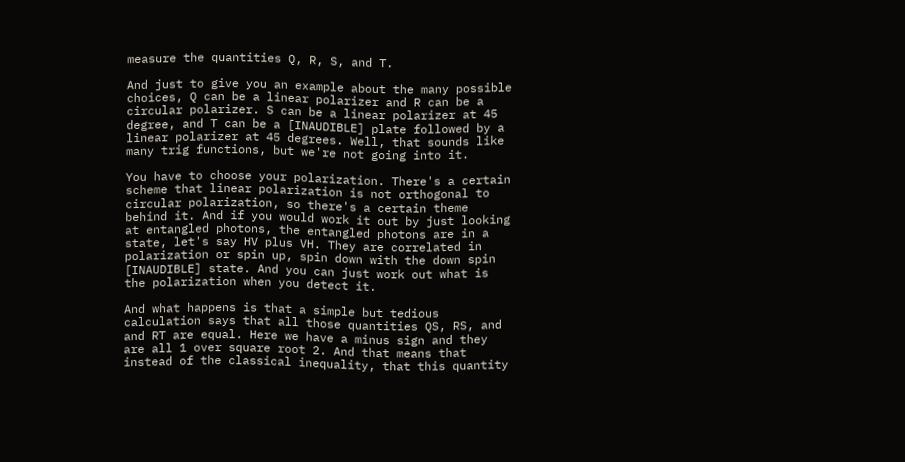measure the quantities Q, R, S, and T.

And just to give you an example about the many possible choices, Q can be a linear polarizer and R can be a circular polarizer. S can be a linear polarizer at 45 degree, and T can be a [INAUDIBLE] plate followed by a linear polarizer at 45 degrees. Well, that sounds like many trig functions, but we're not going into it.

You have to choose your polarization. There's a certain scheme that linear polarization is not orthogonal to circular polarization, so there's a certain theme behind it. And if you would work it out by just looking at entangled photons, the entangled photons are in a state, let's say HV plus VH. They are correlated in polarization or spin up, spin down with the down spin [INAUDIBLE] state. And you can just work out what is the polarization when you detect it.

And what happens is that a simple but tedious calculation says that all those quantities QS, RS, and and RT are equal. Here we have a minus sign and they are all 1 over square root 2. And that means that instead of the classical inequality, that this quantity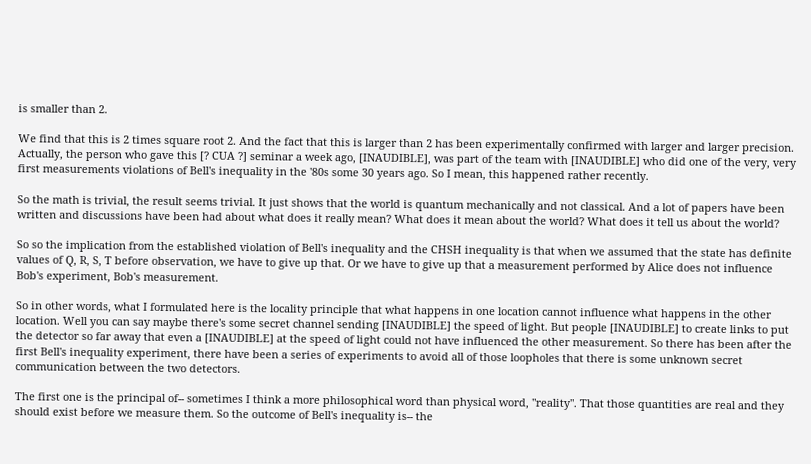is smaller than 2.

We find that this is 2 times square root 2. And the fact that this is larger than 2 has been experimentally confirmed with larger and larger precision. Actually, the person who gave this [? CUA ?] seminar a week ago, [INAUDIBLE], was part of the team with [INAUDIBLE] who did one of the very, very first measurements violations of Bell's inequality in the '80s some 30 years ago. So I mean, this happened rather recently.

So the math is trivial, the result seems trivial. It just shows that the world is quantum mechanically and not classical. And a lot of papers have been written and discussions have been had about what does it really mean? What does it mean about the world? What does it tell us about the world?

So so the implication from the established violation of Bell's inequality and the CHSH inequality is that when we assumed that the state has definite values of Q, R, S, T before observation, we have to give up that. Or we have to give up that a measurement performed by Alice does not influence Bob's experiment, Bob's measurement.

So in other words, what I formulated here is the locality principle that what happens in one location cannot influence what happens in the other location. Well you can say maybe there's some secret channel sending [INAUDIBLE] the speed of light. But people [INAUDIBLE] to create links to put the detector so far away that even a [INAUDIBLE] at the speed of light could not have influenced the other measurement. So there has been after the first Bell's inequality experiment, there have been a series of experiments to avoid all of those loopholes that there is some unknown secret communication between the two detectors.

The first one is the principal of-- sometimes I think a more philosophical word than physical word, "reality". That those quantities are real and they should exist before we measure them. So the outcome of Bell's inequality is-- the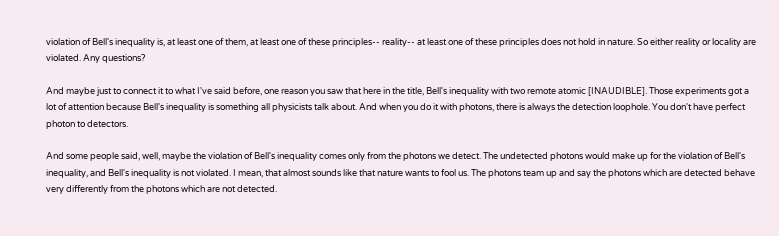violation of Bell's inequality is, at least one of them, at least one of these principles-- reality-- at least one of these principles does not hold in nature. So either reality or locality are violated. Any questions?

And maybe just to connect it to what I've said before, one reason you saw that here in the title, Bell's inequality with two remote atomic [INAUDIBLE]. Those experiments got a lot of attention because Bell's inequality is something all physicists talk about. And when you do it with photons, there is always the detection loophole. You don't have perfect photon to detectors.

And some people said, well, maybe the violation of Bell's inequality comes only from the photons we detect. The undetected photons would make up for the violation of Bell's inequality, and Bell's inequality is not violated. I mean, that almost sounds like that nature wants to fool us. The photons team up and say the photons which are detected behave very differently from the photons which are not detected.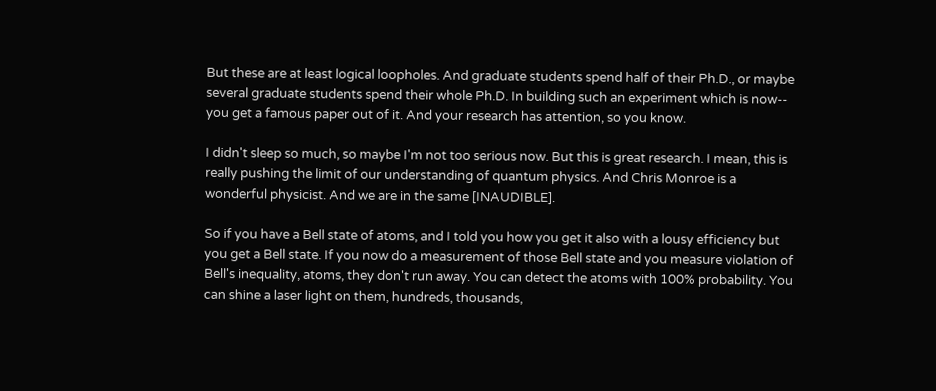But these are at least logical loopholes. And graduate students spend half of their Ph.D., or maybe several graduate students spend their whole Ph.D. In building such an experiment which is now-- you get a famous paper out of it. And your research has attention, so you know.

I didn't sleep so much, so maybe I'm not too serious now. But this is great research. I mean, this is really pushing the limit of our understanding of quantum physics. And Chris Monroe is a wonderful physicist. And we are in the same [INAUDIBLE].

So if you have a Bell state of atoms, and I told you how you get it also with a lousy efficiency but you get a Bell state. If you now do a measurement of those Bell state and you measure violation of Bell's inequality, atoms, they don't run away. You can detect the atoms with 100% probability. You can shine a laser light on them, hundreds, thousands,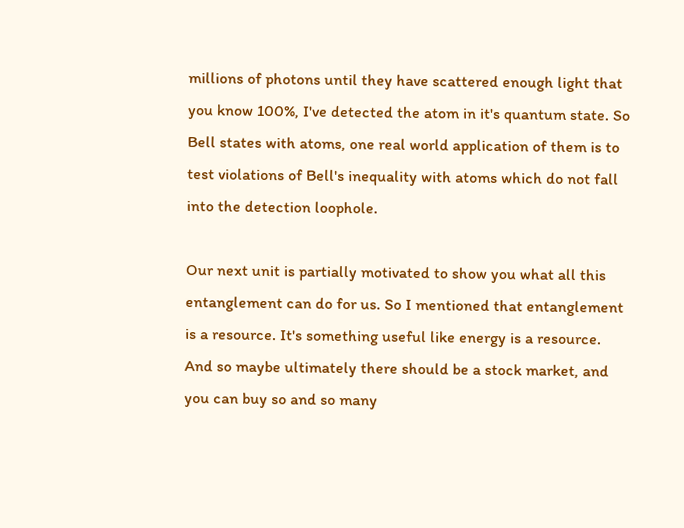millions of photons until they have scattered enough light that you know 100%, I've detected the atom in it's quantum state. So Bell states with atoms, one real world application of them is to test violations of Bell's inequality with atoms which do not fall into the detection loophole.

Our next unit is partially motivated to show you what all this entanglement can do for us. So I mentioned that entanglement is a resource. It's something useful like energy is a resource. And so maybe ultimately there should be a stock market, and you can buy so and so many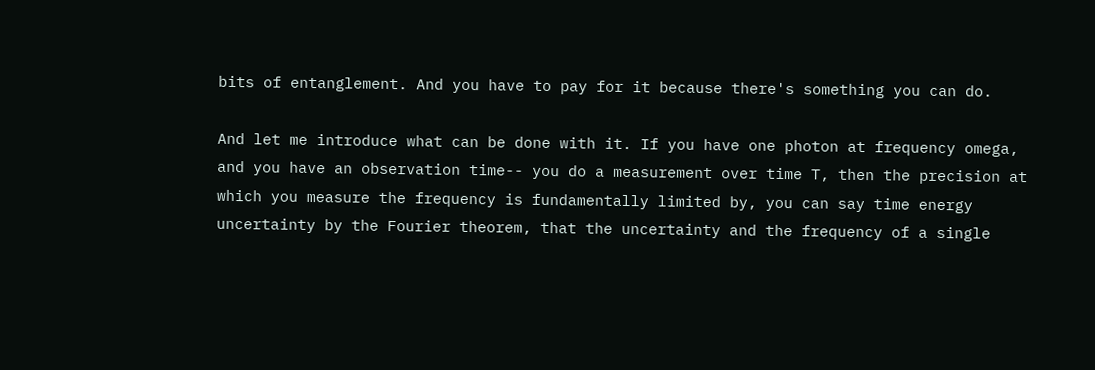bits of entanglement. And you have to pay for it because there's something you can do.

And let me introduce what can be done with it. If you have one photon at frequency omega, and you have an observation time-- you do a measurement over time T, then the precision at which you measure the frequency is fundamentally limited by, you can say time energy uncertainty by the Fourier theorem, that the uncertainty and the frequency of a single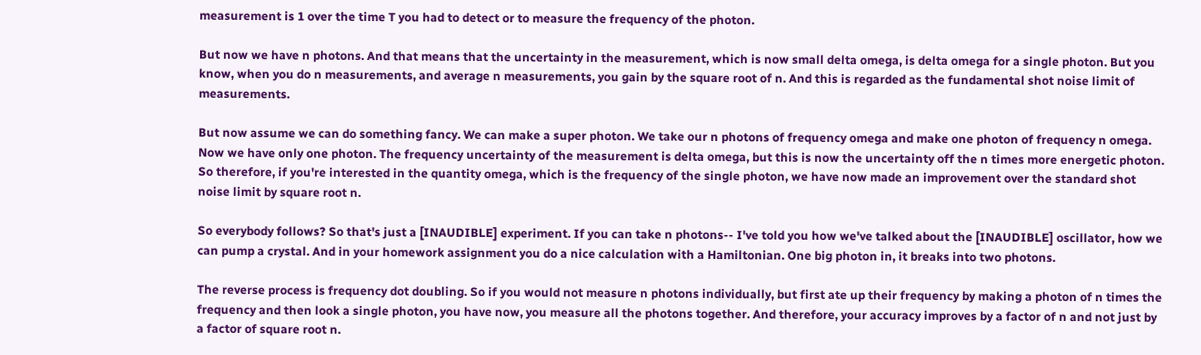measurement is 1 over the time T you had to detect or to measure the frequency of the photon.

But now we have n photons. And that means that the uncertainty in the measurement, which is now small delta omega, is delta omega for a single photon. But you know, when you do n measurements, and average n measurements, you gain by the square root of n. And this is regarded as the fundamental shot noise limit of measurements.

But now assume we can do something fancy. We can make a super photon. We take our n photons of frequency omega and make one photon of frequency n omega. Now we have only one photon. The frequency uncertainty of the measurement is delta omega, but this is now the uncertainty off the n times more energetic photon. So therefore, if you're interested in the quantity omega, which is the frequency of the single photon, we have now made an improvement over the standard shot noise limit by square root n.

So everybody follows? So that's just a [INAUDIBLE] experiment. If you can take n photons-- I've told you how we've talked about the [INAUDIBLE] oscillator, how we can pump a crystal. And in your homework assignment you do a nice calculation with a Hamiltonian. One big photon in, it breaks into two photons.

The reverse process is frequency dot doubling. So if you would not measure n photons individually, but first ate up their frequency by making a photon of n times the frequency and then look a single photon, you have now, you measure all the photons together. And therefore, your accuracy improves by a factor of n and not just by a factor of square root n.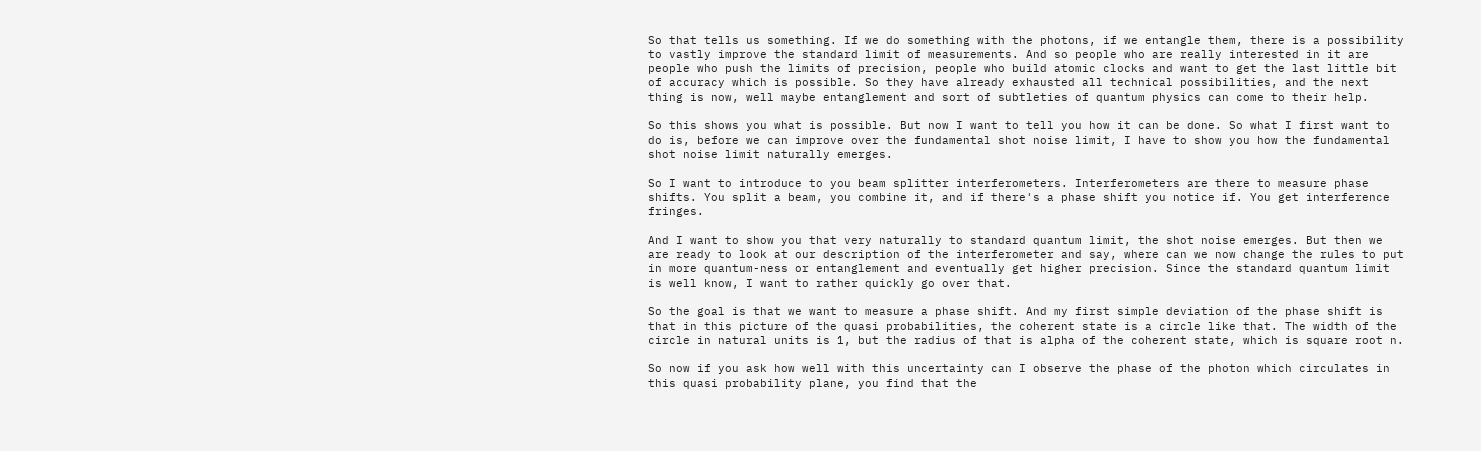So that tells us something. If we do something with the photons, if we entangle them, there is a possibility to vastly improve the standard limit of measurements. And so people who are really interested in it are people who push the limits of precision, people who build atomic clocks and want to get the last little bit of accuracy which is possible. So they have already exhausted all technical possibilities, and the next thing is now, well maybe entanglement and sort of subtleties of quantum physics can come to their help.

So this shows you what is possible. But now I want to tell you how it can be done. So what I first want to do is, before we can improve over the fundamental shot noise limit, I have to show you how the fundamental shot noise limit naturally emerges.

So I want to introduce to you beam splitter interferometers. Interferometers are there to measure phase shifts. You split a beam, you combine it, and if there's a phase shift you notice if. You get interference fringes.

And I want to show you that very naturally to standard quantum limit, the shot noise emerges. But then we are ready to look at our description of the interferometer and say, where can we now change the rules to put in more quantum-ness or entanglement and eventually get higher precision. Since the standard quantum limit is well know, I want to rather quickly go over that.

So the goal is that we want to measure a phase shift. And my first simple deviation of the phase shift is that in this picture of the quasi probabilities, the coherent state is a circle like that. The width of the circle in natural units is 1, but the radius of that is alpha of the coherent state, which is square root n.

So now if you ask how well with this uncertainty can I observe the phase of the photon which circulates in this quasi probability plane, you find that the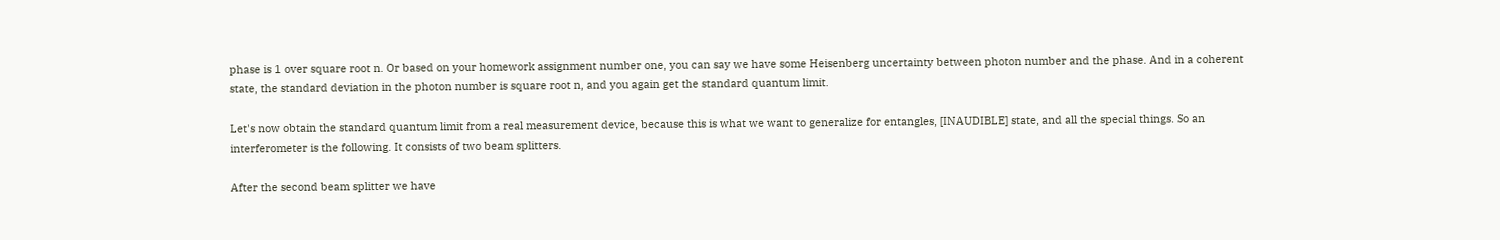phase is 1 over square root n. Or based on your homework assignment number one, you can say we have some Heisenberg uncertainty between photon number and the phase. And in a coherent state, the standard deviation in the photon number is square root n, and you again get the standard quantum limit.

Let's now obtain the standard quantum limit from a real measurement device, because this is what we want to generalize for entangles, [INAUDIBLE] state, and all the special things. So an interferometer is the following. It consists of two beam splitters.

After the second beam splitter we have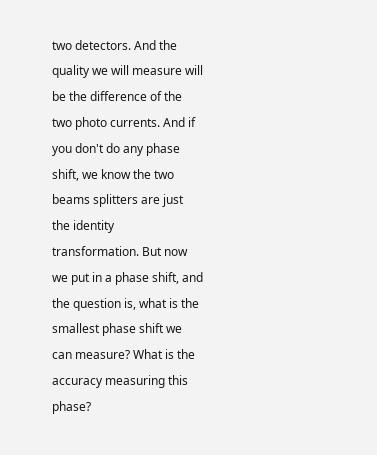two detectors. And the quality we will measure will be the difference of the two photo currents. And if you don't do any phase shift, we know the two beams splitters are just the identity transformation. But now we put in a phase shift, and the question is, what is the smallest phase shift we can measure? What is the accuracy measuring this phase?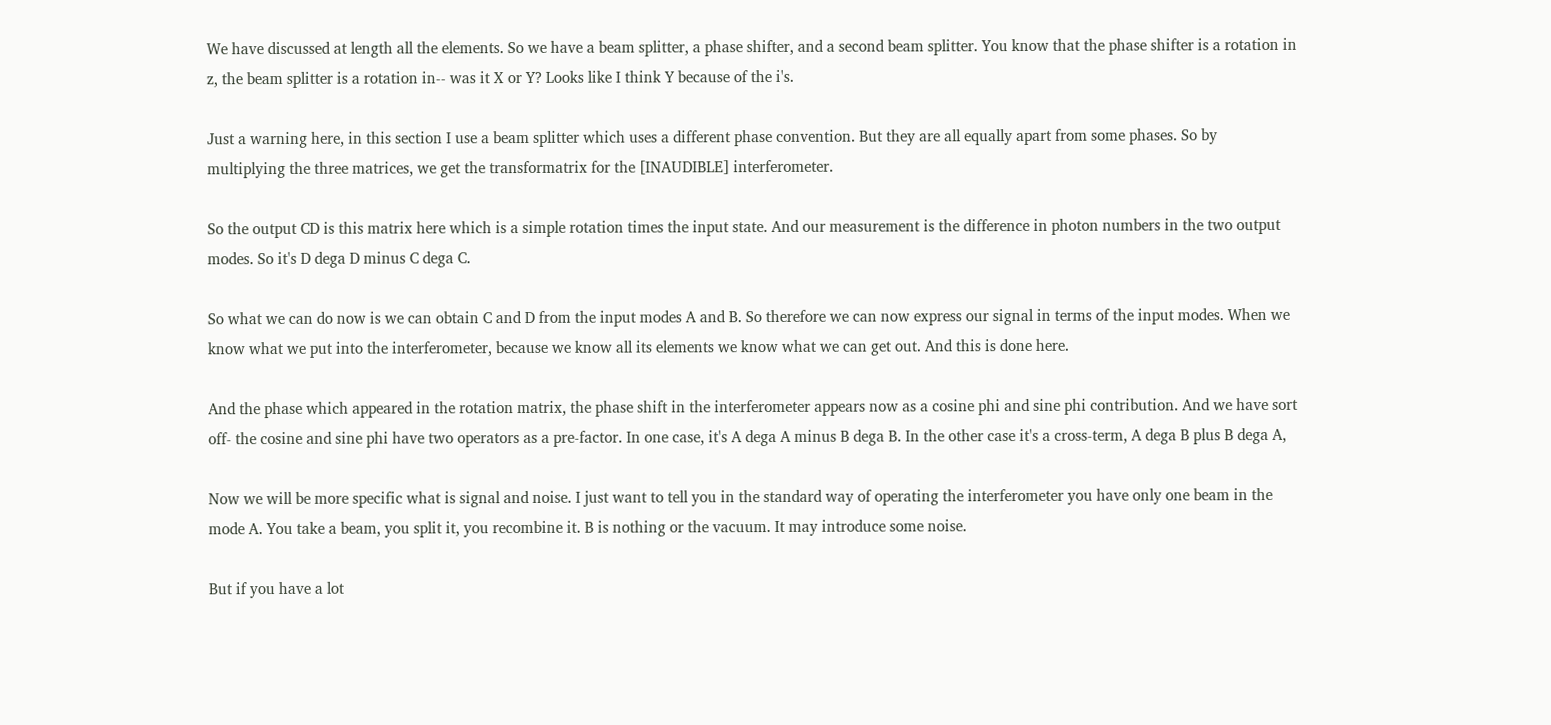We have discussed at length all the elements. So we have a beam splitter, a phase shifter, and a second beam splitter. You know that the phase shifter is a rotation in z, the beam splitter is a rotation in-- was it X or Y? Looks like I think Y because of the i's.

Just a warning here, in this section I use a beam splitter which uses a different phase convention. But they are all equally apart from some phases. So by multiplying the three matrices, we get the transformatrix for the [INAUDIBLE] interferometer.

So the output CD is this matrix here which is a simple rotation times the input state. And our measurement is the difference in photon numbers in the two output modes. So it's D dega D minus C dega C.

So what we can do now is we can obtain C and D from the input modes A and B. So therefore we can now express our signal in terms of the input modes. When we know what we put into the interferometer, because we know all its elements we know what we can get out. And this is done here.

And the phase which appeared in the rotation matrix, the phase shift in the interferometer appears now as a cosine phi and sine phi contribution. And we have sort off- the cosine and sine phi have two operators as a pre-factor. In one case, it's A dega A minus B dega B. In the other case it's a cross-term, A dega B plus B dega A,

Now we will be more specific what is signal and noise. I just want to tell you in the standard way of operating the interferometer you have only one beam in the mode A. You take a beam, you split it, you recombine it. B is nothing or the vacuum. It may introduce some noise.

But if you have a lot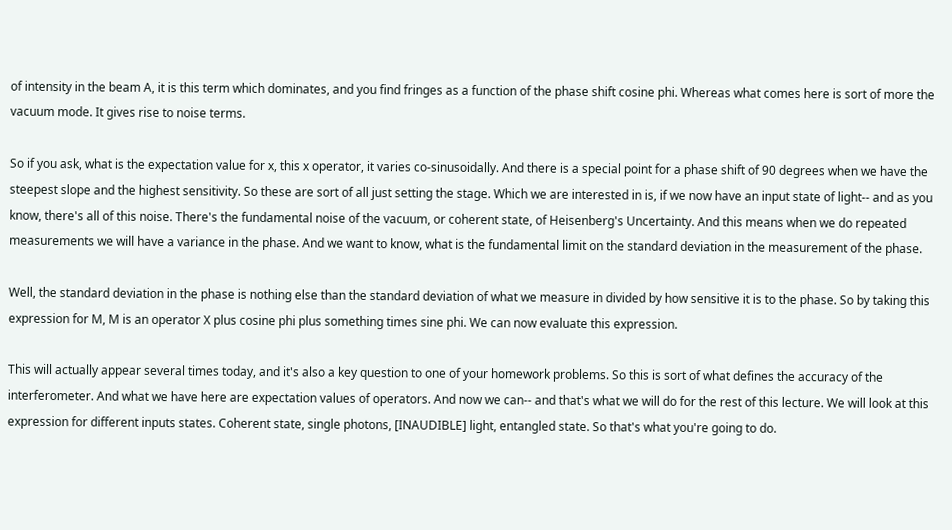of intensity in the beam A, it is this term which dominates, and you find fringes as a function of the phase shift cosine phi. Whereas what comes here is sort of more the vacuum mode. It gives rise to noise terms.

So if you ask, what is the expectation value for x, this x operator, it varies co-sinusoidally. And there is a special point for a phase shift of 90 degrees when we have the steepest slope and the highest sensitivity. So these are sort of all just setting the stage. Which we are interested in is, if we now have an input state of light-- and as you know, there's all of this noise. There's the fundamental noise of the vacuum, or coherent state, of Heisenberg's Uncertainty. And this means when we do repeated measurements we will have a variance in the phase. And we want to know, what is the fundamental limit on the standard deviation in the measurement of the phase.

Well, the standard deviation in the phase is nothing else than the standard deviation of what we measure in divided by how sensitive it is to the phase. So by taking this expression for M, M is an operator X plus cosine phi plus something times sine phi. We can now evaluate this expression.

This will actually appear several times today, and it's also a key question to one of your homework problems. So this is sort of what defines the accuracy of the interferometer. And what we have here are expectation values of operators. And now we can-- and that's what we will do for the rest of this lecture. We will look at this expression for different inputs states. Coherent state, single photons, [INAUDIBLE] light, entangled state. So that's what you're going to do.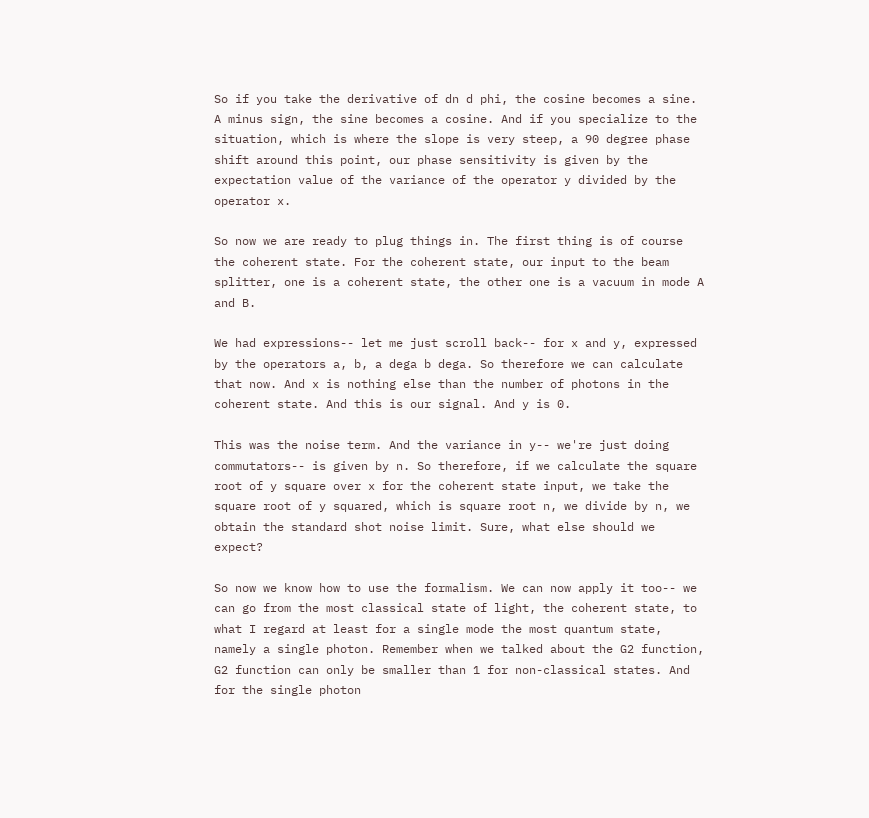So if you take the derivative of dn d phi, the cosine becomes a sine. A minus sign, the sine becomes a cosine. And if you specialize to the situation, which is where the slope is very steep, a 90 degree phase shift around this point, our phase sensitivity is given by the expectation value of the variance of the operator y divided by the operator x.

So now we are ready to plug things in. The first thing is of course the coherent state. For the coherent state, our input to the beam splitter, one is a coherent state, the other one is a vacuum in mode A and B.

We had expressions-- let me just scroll back-- for x and y, expressed by the operators a, b, a dega b dega. So therefore we can calculate that now. And x is nothing else than the number of photons in the coherent state. And this is our signal. And y is 0.

This was the noise term. And the variance in y-- we're just doing commutators-- is given by n. So therefore, if we calculate the square root of y square over x for the coherent state input, we take the square root of y squared, which is square root n, we divide by n, we obtain the standard shot noise limit. Sure, what else should we expect?

So now we know how to use the formalism. We can now apply it too-- we can go from the most classical state of light, the coherent state, to what I regard at least for a single mode the most quantum state, namely a single photon. Remember when we talked about the G2 function, G2 function can only be smaller than 1 for non-classical states. And for the single photon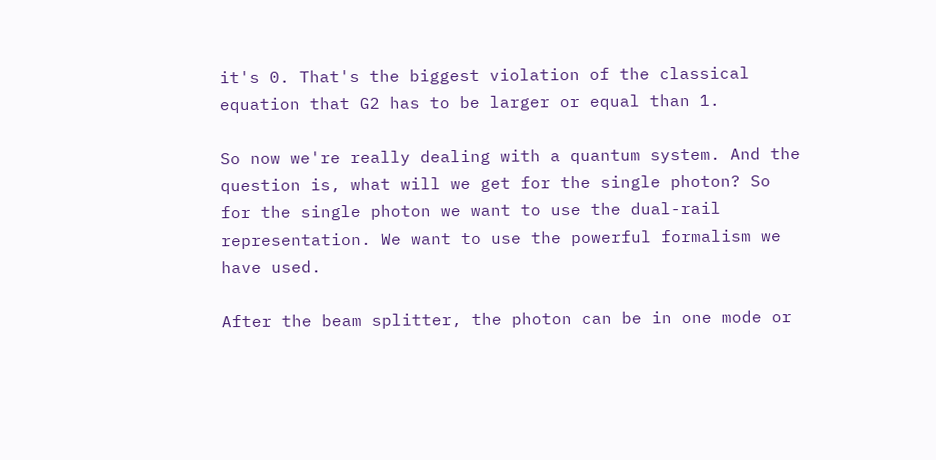it's 0. That's the biggest violation of the classical equation that G2 has to be larger or equal than 1.

So now we're really dealing with a quantum system. And the question is, what will we get for the single photon? So for the single photon we want to use the dual-rail representation. We want to use the powerful formalism we have used.

After the beam splitter, the photon can be in one mode or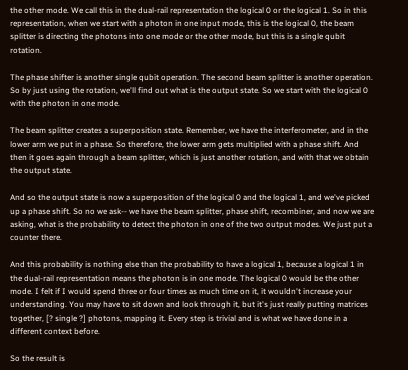the other mode. We call this in the dual-rail representation the logical 0 or the logical 1. So in this representation, when we start with a photon in one input mode, this is the logical 0, the beam splitter is directing the photons into one mode or the other mode, but this is a single qubit rotation.

The phase shifter is another single qubit operation. The second beam splitter is another operation. So by just using the rotation, we'll find out what is the output state. So we start with the logical 0 with the photon in one mode.

The beam splitter creates a superposition state. Remember, we have the interferometer, and in the lower arm we put in a phase. So therefore, the lower arm gets multiplied with a phase shift. And then it goes again through a beam splitter, which is just another rotation, and with that we obtain the output state.

And so the output state is now a superposition of the logical 0 and the logical 1, and we've picked up a phase shift. So no we ask-- we have the beam splitter, phase shift, recombiner, and now we are asking, what is the probability to detect the photon in one of the two output modes. We just put a counter there.

And this probability is nothing else than the probability to have a logical 1, because a logical 1 in the dual-rail representation means the photon is in one mode. The logical 0 would be the other mode. I felt if I would spend three or four times as much time on it, it wouldn't increase your understanding. You may have to sit down and look through it, but it's just really putting matrices together, [? single ?] photons, mapping it. Every step is trivial and is what we have done in a different context before.

So the result is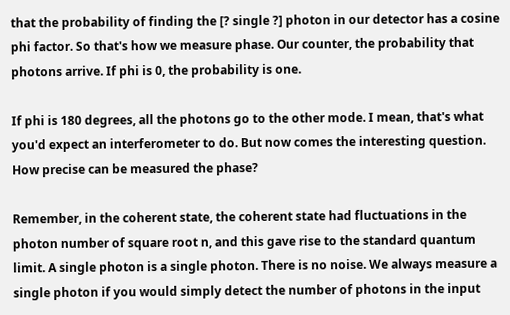that the probability of finding the [? single ?] photon in our detector has a cosine phi factor. So that's how we measure phase. Our counter, the probability that photons arrive. If phi is 0, the probability is one.

If phi is 180 degrees, all the photons go to the other mode. I mean, that's what you'd expect an interferometer to do. But now comes the interesting question. How precise can be measured the phase?

Remember, in the coherent state, the coherent state had fluctuations in the photon number of square root n, and this gave rise to the standard quantum limit. A single photon is a single photon. There is no noise. We always measure a single photon if you would simply detect the number of photons in the input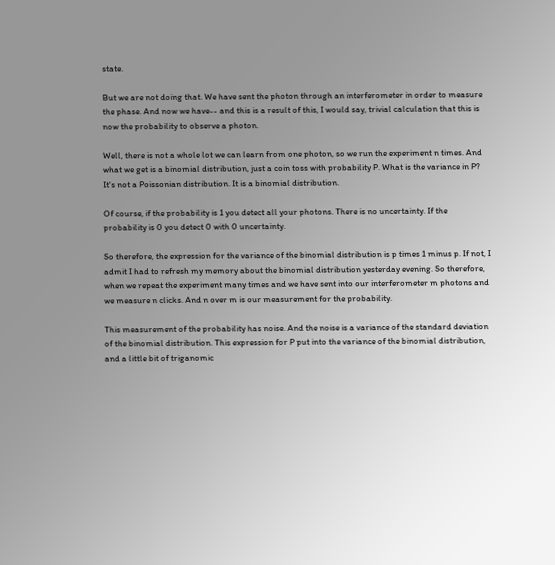state.

But we are not doing that. We have sent the photon through an interferometer in order to measure the phase. And now we have-- and this is a result of this, I would say, trivial calculation that this is now the probability to observe a photon.

Well, there is not a whole lot we can learn from one photon, so we run the experiment n times. And what we get is a binomial distribution, just a coin toss with probability P. What is the variance in P? It's not a Poissonian distribution. It is a binomial distribution.

Of course, if the probability is 1 you detect all your photons. There is no uncertainty. If the probability is 0 you detect 0 with 0 uncertainty.

So therefore, the expression for the variance of the binomial distribution is p times 1 minus p. If not, I admit I had to refresh my memory about the binomial distribution yesterday evening. So therefore, when we repeat the experiment many times and we have sent into our interferometer m photons and we measure n clicks. And n over m is our measurement for the probability.

This measurement of the probability has noise. And the noise is a variance of the standard deviation of the binomial distribution. This expression for P put into the variance of the binomial distribution, and a little bit of triganomic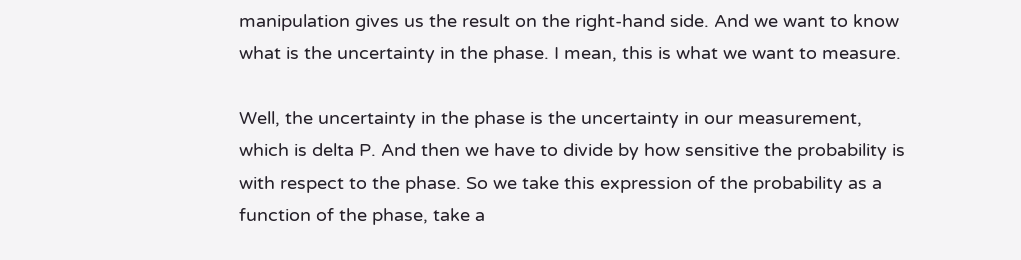manipulation gives us the result on the right-hand side. And we want to know what is the uncertainty in the phase. I mean, this is what we want to measure.

Well, the uncertainty in the phase is the uncertainty in our measurement, which is delta P. And then we have to divide by how sensitive the probability is with respect to the phase. So we take this expression of the probability as a function of the phase, take a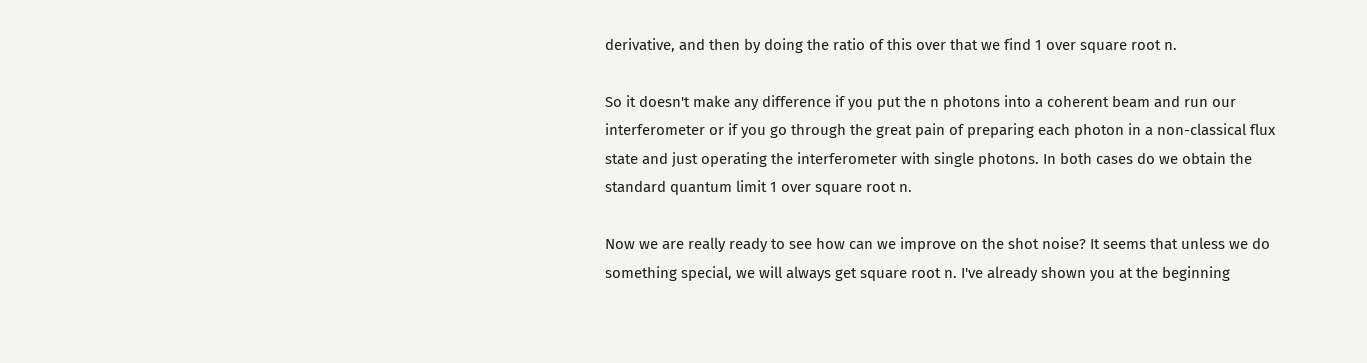derivative, and then by doing the ratio of this over that we find 1 over square root n.

So it doesn't make any difference if you put the n photons into a coherent beam and run our interferometer or if you go through the great pain of preparing each photon in a non-classical flux state and just operating the interferometer with single photons. In both cases do we obtain the standard quantum limit 1 over square root n.

Now we are really ready to see how can we improve on the shot noise? It seems that unless we do something special, we will always get square root n. I've already shown you at the beginning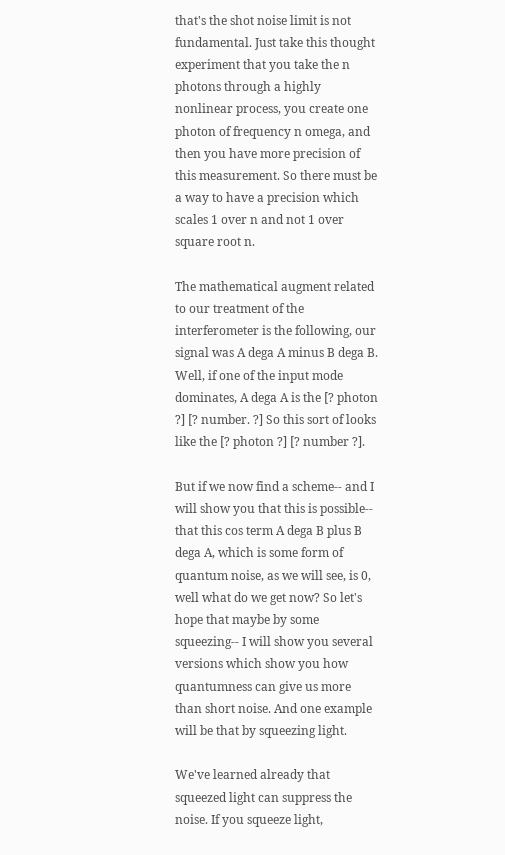that's the shot noise limit is not fundamental. Just take this thought experiment that you take the n photons through a highly nonlinear process, you create one photon of frequency n omega, and then you have more precision of this measurement. So there must be a way to have a precision which scales 1 over n and not 1 over square root n.

The mathematical augment related to our treatment of the interferometer is the following, our signal was A dega A minus B dega B. Well, if one of the input mode dominates, A dega A is the [? photon ?] [? number. ?] So this sort of looks like the [? photon ?] [? number ?].

But if we now find a scheme-- and I will show you that this is possible-- that this cos term A dega B plus B dega A, which is some form of quantum noise, as we will see, is 0, well what do we get now? So let's hope that maybe by some squeezing-- I will show you several versions which show you how quantumness can give us more than short noise. And one example will be that by squeezing light.

We've learned already that squeezed light can suppress the noise. If you squeeze light,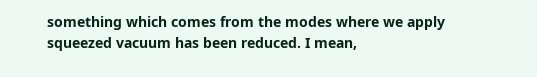something which comes from the modes where we apply squeezed vacuum has been reduced. I mean,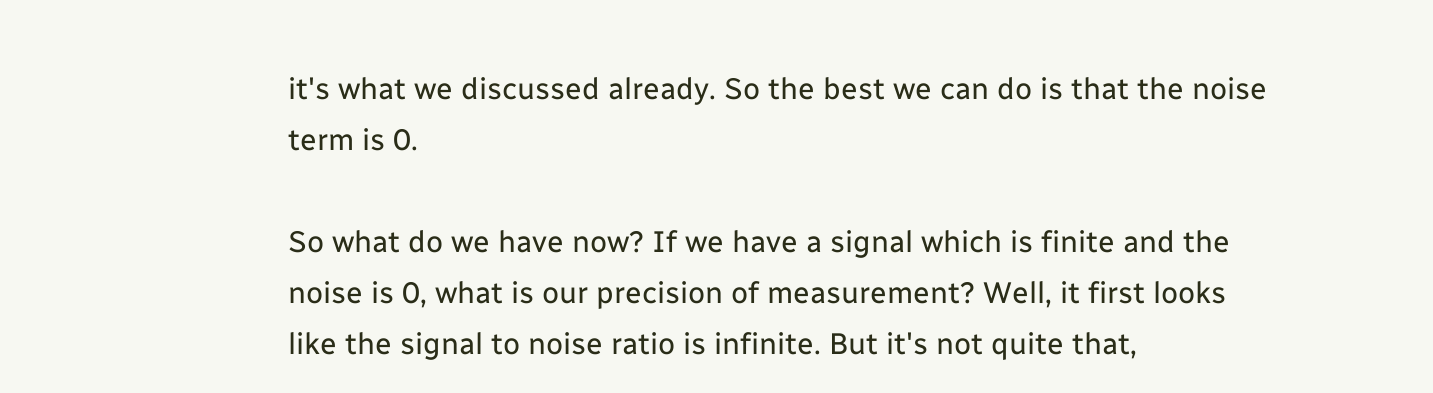it's what we discussed already. So the best we can do is that the noise term is 0.

So what do we have now? If we have a signal which is finite and the noise is 0, what is our precision of measurement? Well, it first looks like the signal to noise ratio is infinite. But it's not quite that,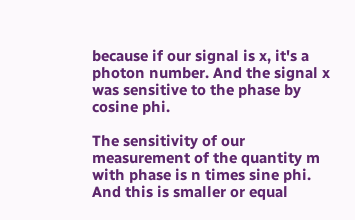because if our signal is x, it's a photon number. And the signal x was sensitive to the phase by cosine phi.

The sensitivity of our measurement of the quantity m with phase is n times sine phi. And this is smaller or equal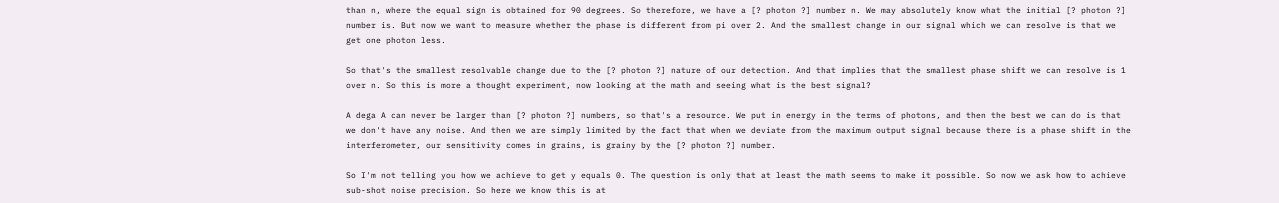than n, where the equal sign is obtained for 90 degrees. So therefore, we have a [? photon ?] number n. We may absolutely know what the initial [? photon ?] number is. But now we want to measure whether the phase is different from pi over 2. And the smallest change in our signal which we can resolve is that we get one photon less.

So that's the smallest resolvable change due to the [? photon ?] nature of our detection. And that implies that the smallest phase shift we can resolve is 1 over n. So this is more a thought experiment, now looking at the math and seeing what is the best signal?

A dega A can never be larger than [? photon ?] numbers, so that's a resource. We put in energy in the terms of photons, and then the best we can do is that we don't have any noise. And then we are simply limited by the fact that when we deviate from the maximum output signal because there is a phase shift in the interferometer, our sensitivity comes in grains, is grainy by the [? photon ?] number.

So I'm not telling you how we achieve to get y equals 0. The question is only that at least the math seems to make it possible. So now we ask how to achieve sub-shot noise precision. So here we know this is at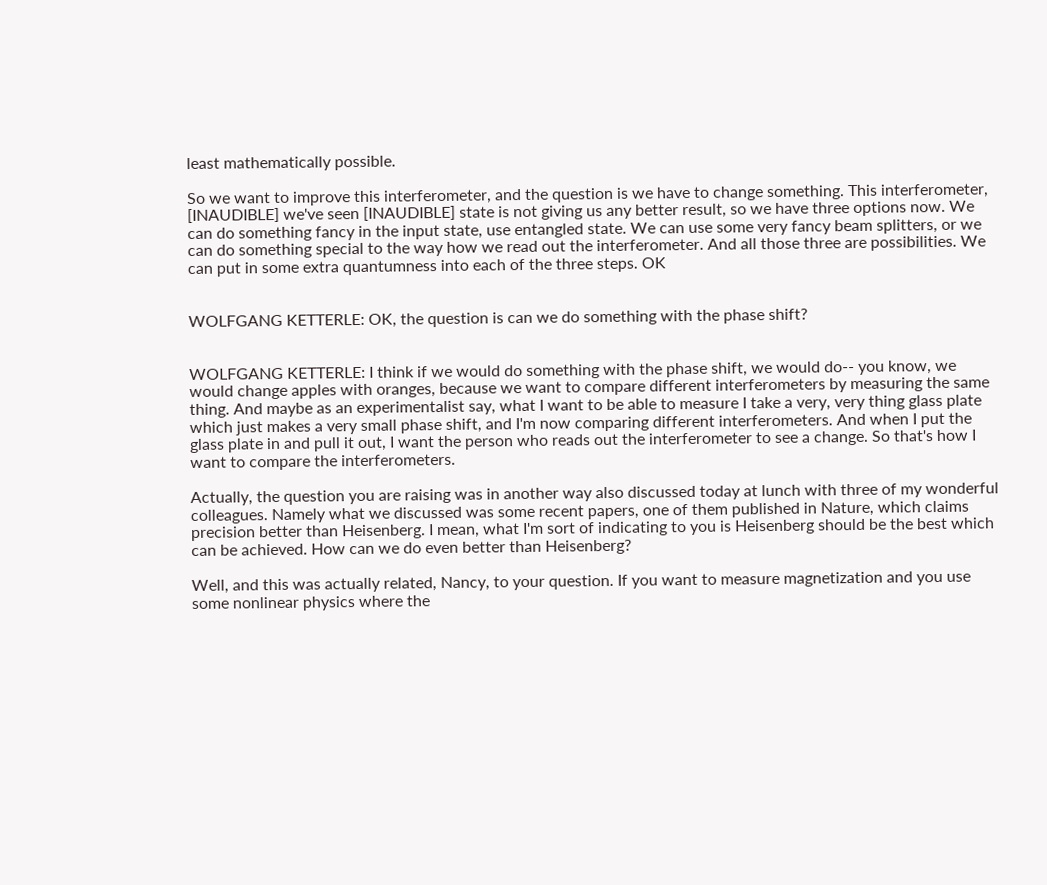least mathematically possible.

So we want to improve this interferometer, and the question is we have to change something. This interferometer, [INAUDIBLE] we've seen [INAUDIBLE] state is not giving us any better result, so we have three options now. We can do something fancy in the input state, use entangled state. We can use some very fancy beam splitters, or we can do something special to the way how we read out the interferometer. And all those three are possibilities. We can put in some extra quantumness into each of the three steps. OK


WOLFGANG KETTERLE: OK, the question is can we do something with the phase shift?


WOLFGANG KETTERLE: I think if we would do something with the phase shift, we would do-- you know, we would change apples with oranges, because we want to compare different interferometers by measuring the same thing. And maybe as an experimentalist say, what I want to be able to measure I take a very, very thing glass plate which just makes a very small phase shift, and I'm now comparing different interferometers. And when I put the glass plate in and pull it out, I want the person who reads out the interferometer to see a change. So that's how I want to compare the interferometers.

Actually, the question you are raising was in another way also discussed today at lunch with three of my wonderful colleagues. Namely what we discussed was some recent papers, one of them published in Nature, which claims precision better than Heisenberg. I mean, what I'm sort of indicating to you is Heisenberg should be the best which can be achieved. How can we do even better than Heisenberg?

Well, and this was actually related, Nancy, to your question. If you want to measure magnetization and you use some nonlinear physics where the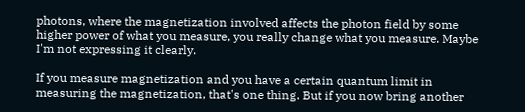photons, where the magnetization involved affects the photon field by some higher power of what you measure, you really change what you measure. Maybe I'm not expressing it clearly.

If you measure magnetization and you have a certain quantum limit in measuring the magnetization, that's one thing. But if you now bring another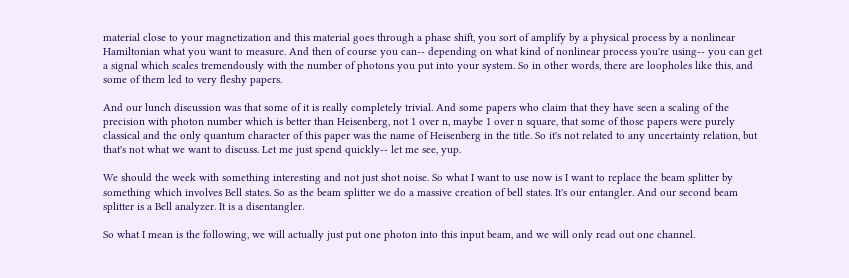material close to your magnetization and this material goes through a phase shift, you sort of amplify by a physical process by a nonlinear Hamiltonian what you want to measure. And then of course you can-- depending on what kind of nonlinear process you're using-- you can get a signal which scales tremendously with the number of photons you put into your system. So in other words, there are loopholes like this, and some of them led to very fleshy papers.

And our lunch discussion was that some of it is really completely trivial. And some papers who claim that they have seen a scaling of the precision with photon number which is better than Heisenberg, not 1 over n, maybe 1 over n square, that some of those papers were purely classical and the only quantum character of this paper was the name of Heisenberg in the title. So it's not related to any uncertainty relation, but that's not what we want to discuss. Let me just spend quickly-- let me see, yup.

We should the week with something interesting and not just shot noise. So what I want to use now is I want to replace the beam splitter by something which involves Bell states. So as the beam splitter we do a massive creation of bell states. It's our entangler. And our second beam splitter is a Bell analyzer. It is a disentangler.

So what I mean is the following, we will actually just put one photon into this input beam, and we will only read out one channel.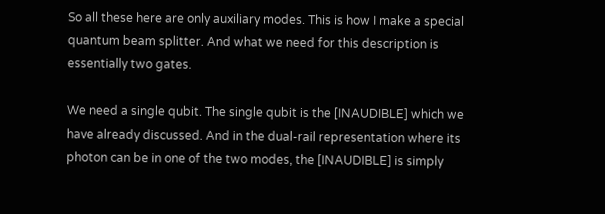So all these here are only auxiliary modes. This is how I make a special quantum beam splitter. And what we need for this description is essentially two gates.

We need a single qubit. The single qubit is the [INAUDIBLE] which we have already discussed. And in the dual-rail representation where its photon can be in one of the two modes, the [INAUDIBLE] is simply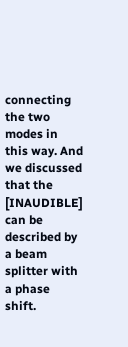connecting the two modes in this way. And we discussed that the [INAUDIBLE] can be described by a beam splitter with a phase shift.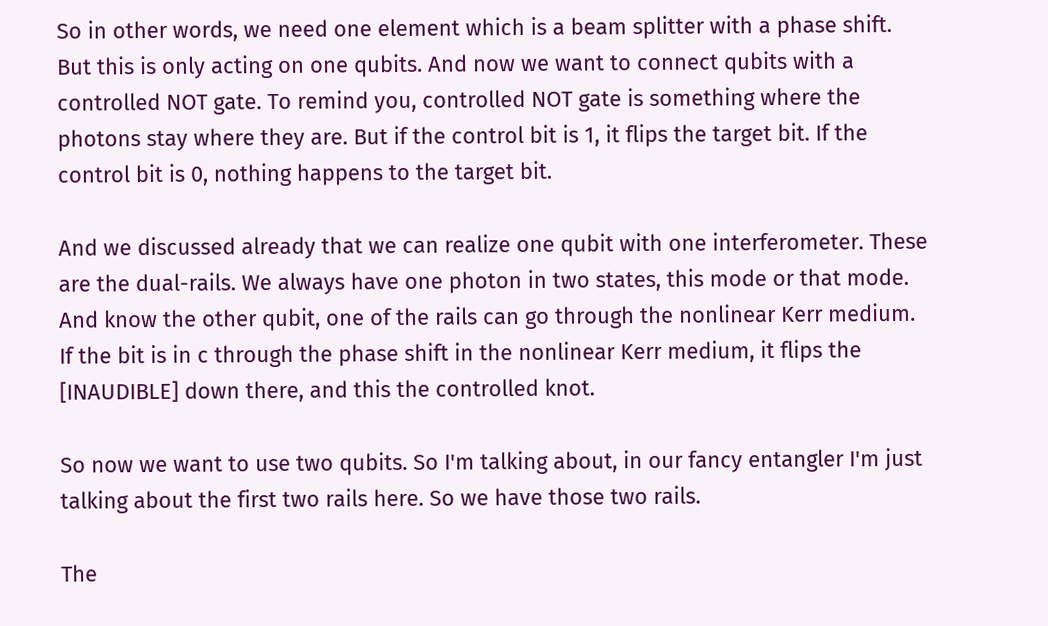So in other words, we need one element which is a beam splitter with a phase shift. But this is only acting on one qubits. And now we want to connect qubits with a controlled NOT gate. To remind you, controlled NOT gate is something where the photons stay where they are. But if the control bit is 1, it flips the target bit. If the control bit is 0, nothing happens to the target bit.

And we discussed already that we can realize one qubit with one interferometer. These are the dual-rails. We always have one photon in two states, this mode or that mode. And know the other qubit, one of the rails can go through the nonlinear Kerr medium. If the bit is in c through the phase shift in the nonlinear Kerr medium, it flips the [INAUDIBLE] down there, and this the controlled knot.

So now we want to use two qubits. So I'm talking about, in our fancy entangler I'm just talking about the first two rails here. So we have those two rails.

The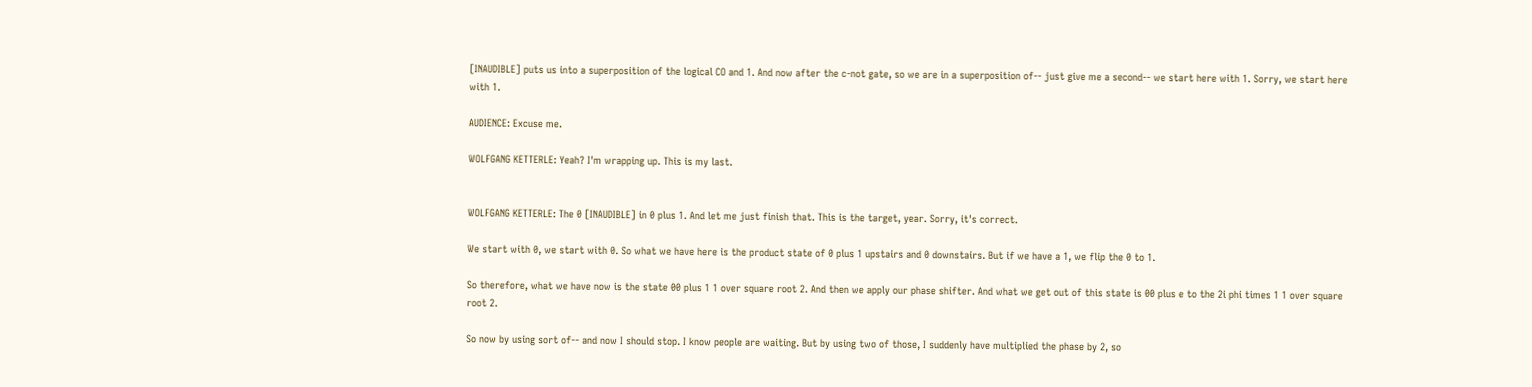[INAUDIBLE] puts us into a superposition of the logical CO and 1. And now after the c-not gate, so we are in a superposition of-- just give me a second-- we start here with 1. Sorry, we start here with 1.

AUDIENCE: Excuse me.

WOLFGANG KETTERLE: Yeah? I'm wrapping up. This is my last.


WOLFGANG KETTERLE: The 0 [INAUDIBLE] in 0 plus 1. And let me just finish that. This is the target, year. Sorry, it's correct.

We start with 0, we start with 0. So what we have here is the product state of 0 plus 1 upstairs and 0 downstairs. But if we have a 1, we flip the 0 to 1.

So therefore, what we have now is the state 00 plus 1 1 over square root 2. And then we apply our phase shifter. And what we get out of this state is 00 plus e to the 2i phi times 1 1 over square root 2.

So now by using sort of-- and now I should stop. I know people are waiting. But by using two of those, I suddenly have multiplied the phase by 2, so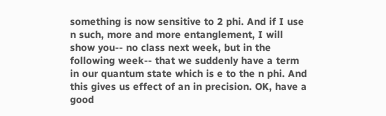something is now sensitive to 2 phi. And if I use n such, more and more entanglement, I will show you-- no class next week, but in the following week-- that we suddenly have a term in our quantum state which is e to the n phi. And this gives us effect of an in precision. OK, have a good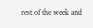rest of the week and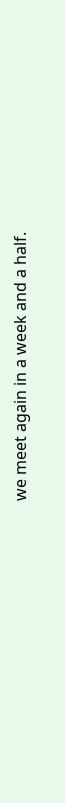we meet again in a week and a half.